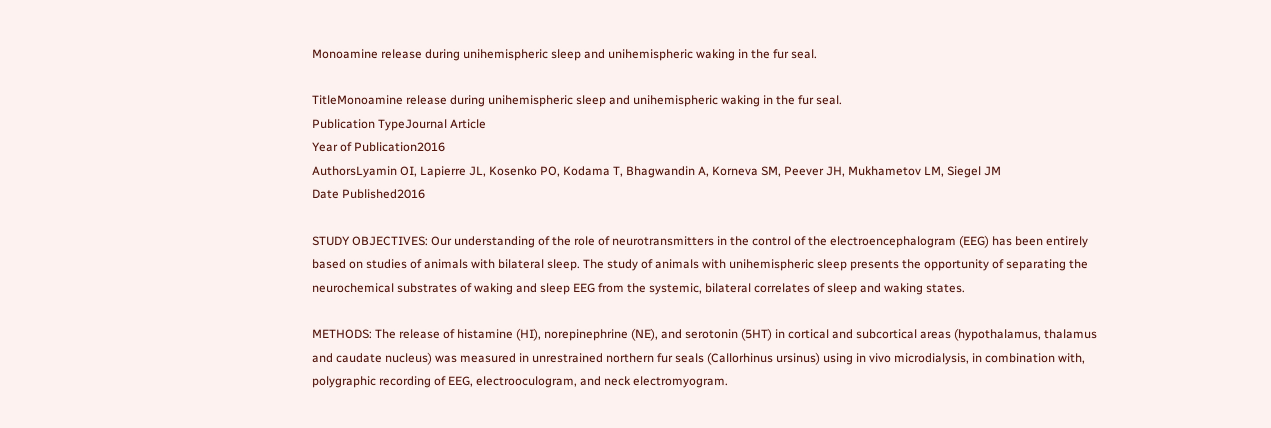Monoamine release during unihemispheric sleep and unihemispheric waking in the fur seal.

TitleMonoamine release during unihemispheric sleep and unihemispheric waking in the fur seal.
Publication TypeJournal Article
Year of Publication2016
AuthorsLyamin OI, Lapierre JL, Kosenko PO, Kodama T, Bhagwandin A, Korneva SM, Peever JH, Mukhametov LM, Siegel JM
Date Published2016

STUDY OBJECTIVES: Our understanding of the role of neurotransmitters in the control of the electroencephalogram (EEG) has been entirely based on studies of animals with bilateral sleep. The study of animals with unihemispheric sleep presents the opportunity of separating the neurochemical substrates of waking and sleep EEG from the systemic, bilateral correlates of sleep and waking states.

METHODS: The release of histamine (HI), norepinephrine (NE), and serotonin (5HT) in cortical and subcortical areas (hypothalamus, thalamus and caudate nucleus) was measured in unrestrained northern fur seals (Callorhinus ursinus) using in vivo microdialysis, in combination with, polygraphic recording of EEG, electrooculogram, and neck electromyogram.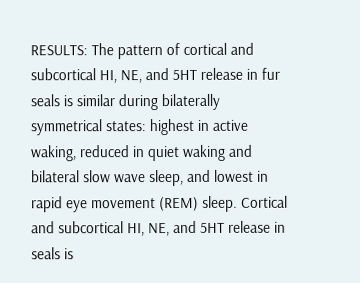RESULTS: The pattern of cortical and subcortical HI, NE, and 5HT release in fur seals is similar during bilaterally symmetrical states: highest in active waking, reduced in quiet waking and bilateral slow wave sleep, and lowest in rapid eye movement (REM) sleep. Cortical and subcortical HI, NE, and 5HT release in seals is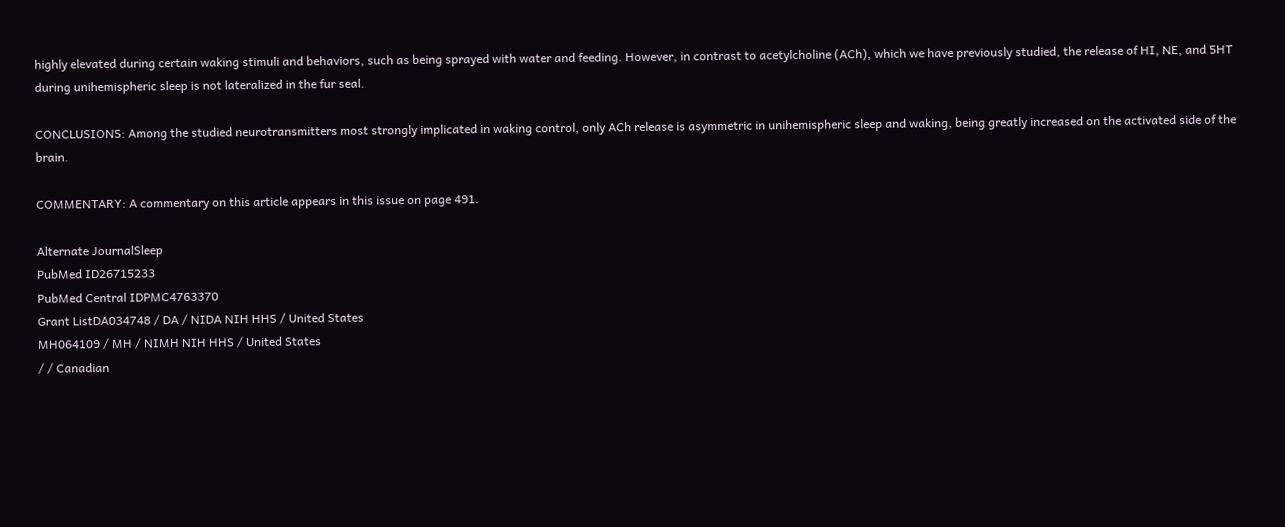highly elevated during certain waking stimuli and behaviors, such as being sprayed with water and feeding. However, in contrast to acetylcholine (ACh), which we have previously studied, the release of HI, NE, and 5HT during unihemispheric sleep is not lateralized in the fur seal.

CONCLUSIONS: Among the studied neurotransmitters most strongly implicated in waking control, only ACh release is asymmetric in unihemispheric sleep and waking, being greatly increased on the activated side of the brain.

COMMENTARY: A commentary on this article appears in this issue on page 491.

Alternate JournalSleep
PubMed ID26715233
PubMed Central IDPMC4763370
Grant ListDA034748 / DA / NIDA NIH HHS / United States
MH064109 / MH / NIMH NIH HHS / United States
/ / Canadian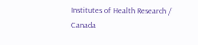Institutes of Health Research / Canada